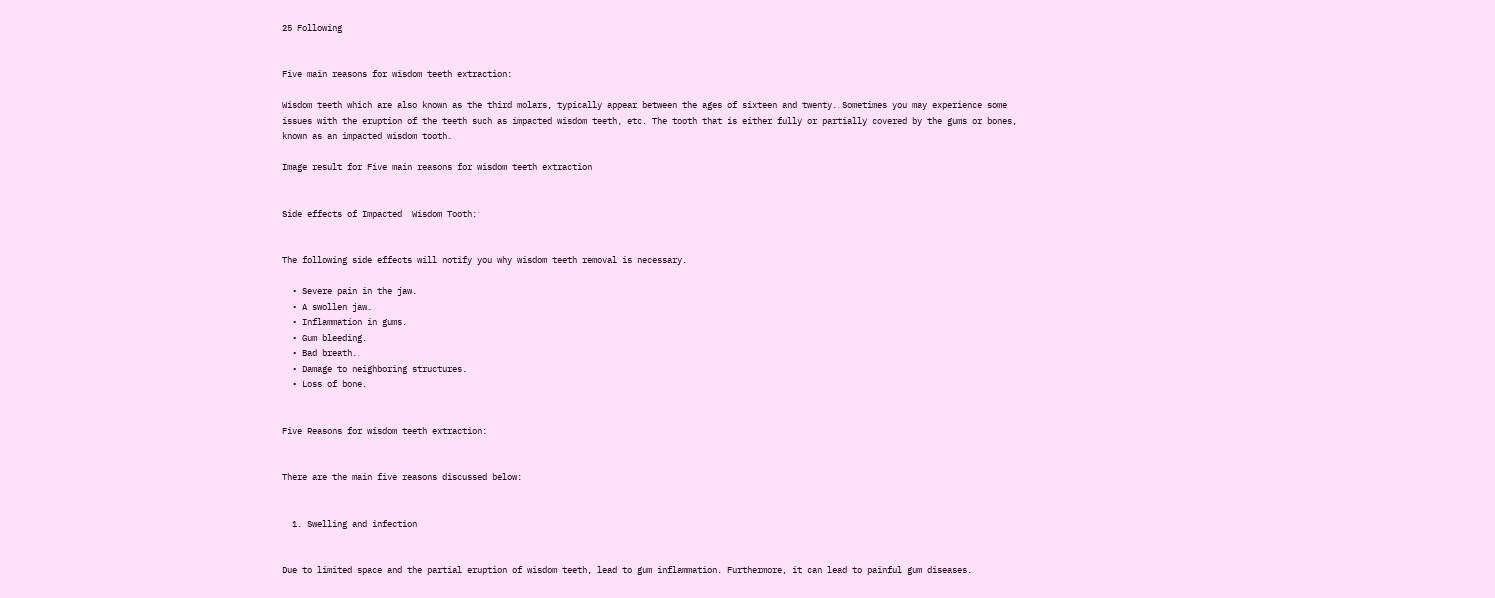25 Following


Five main reasons for wisdom teeth extraction:

Wisdom teeth which are also known as the third molars, typically appear between the ages of sixteen and twenty. Sometimes you may experience some issues with the eruption of the teeth such as impacted wisdom teeth, etc. The tooth that is either fully or partially covered by the gums or bones, known as an impacted wisdom tooth.

Image result for Five main reasons for wisdom teeth extraction


Side effects of Impacted  Wisdom Tooth:


The following side effects will notify you why wisdom teeth removal is necessary.

  • Severe pain in the jaw.
  • A swollen jaw.
  • Inflammation in gums.
  • Gum bleeding.
  • Bad breath.
  • Damage to neighboring structures.
  • Loss of bone.


Five Reasons for wisdom teeth extraction:


There are the main five reasons discussed below:


  1. Swelling and infection


Due to limited space and the partial eruption of wisdom teeth, lead to gum inflammation. Furthermore, it can lead to painful gum diseases.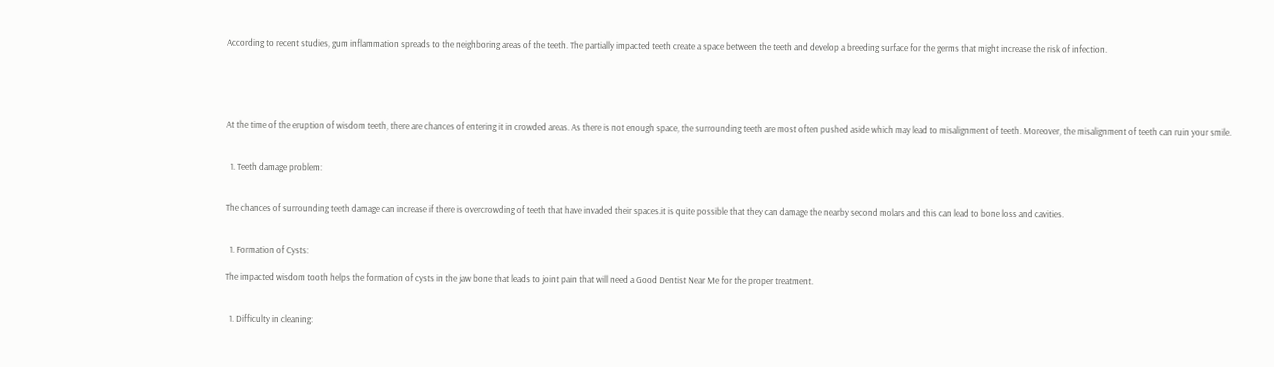According to recent studies, gum inflammation spreads to the neighboring areas of the teeth. The partially impacted teeth create a space between the teeth and develop a breeding surface for the germs that might increase the risk of infection.





At the time of the eruption of wisdom teeth, there are chances of entering it in crowded areas. As there is not enough space, the surrounding teeth are most often pushed aside which may lead to misalignment of teeth. Moreover, the misalignment of teeth can ruin your smile.


  1. Teeth damage problem:


The chances of surrounding teeth damage can increase if there is overcrowding of teeth that have invaded their spaces.it is quite possible that they can damage the nearby second molars and this can lead to bone loss and cavities.


  1. Formation of Cysts:

The impacted wisdom tooth helps the formation of cysts in the jaw bone that leads to joint pain that will need a Good Dentist Near Me for the proper treatment.


  1. Difficulty in cleaning: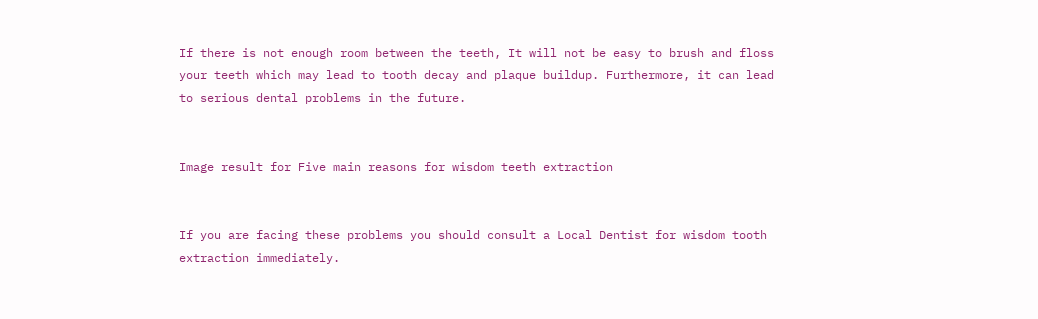If there is not enough room between the teeth, It will not be easy to brush and floss your teeth which may lead to tooth decay and plaque buildup. Furthermore, it can lead to serious dental problems in the future.


Image result for Five main reasons for wisdom teeth extraction


If you are facing these problems you should consult a Local Dentist for wisdom tooth extraction immediately.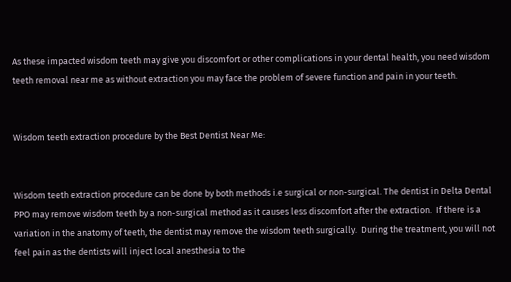As these impacted wisdom teeth may give you discomfort or other complications in your dental health, you need wisdom teeth removal near me as without extraction you may face the problem of severe function and pain in your teeth.


Wisdom teeth extraction procedure by the Best Dentist Near Me:


Wisdom teeth extraction procedure can be done by both methods i.e surgical or non-surgical. The dentist in Delta Dental PPO may remove wisdom teeth by a non-surgical method as it causes less discomfort after the extraction.  If there is a variation in the anatomy of teeth, the dentist may remove the wisdom teeth surgically.  During the treatment, you will not feel pain as the dentists will inject local anesthesia to the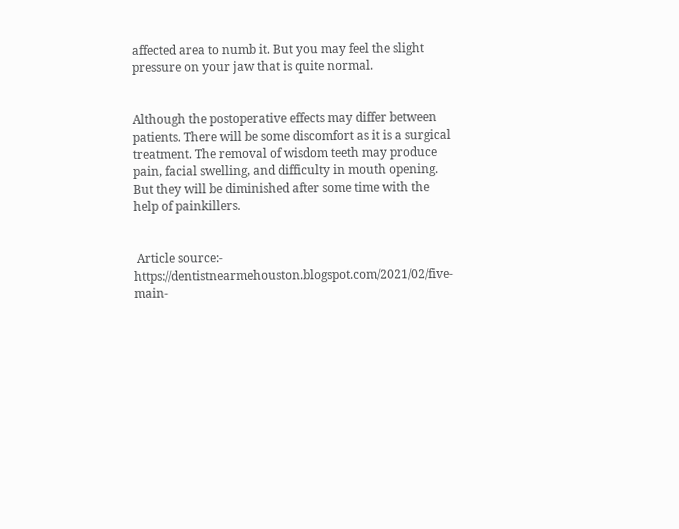affected area to numb it. But you may feel the slight pressure on your jaw that is quite normal.


Although the postoperative effects may differ between patients. There will be some discomfort as it is a surgical treatment. The removal of wisdom teeth may produce pain, facial swelling, and difficulty in mouth opening. But they will be diminished after some time with the help of painkillers.


 Article source:- https://dentistnearmehouston.blogspot.com/2021/02/five-main-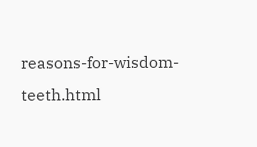reasons-for-wisdom-teeth.html